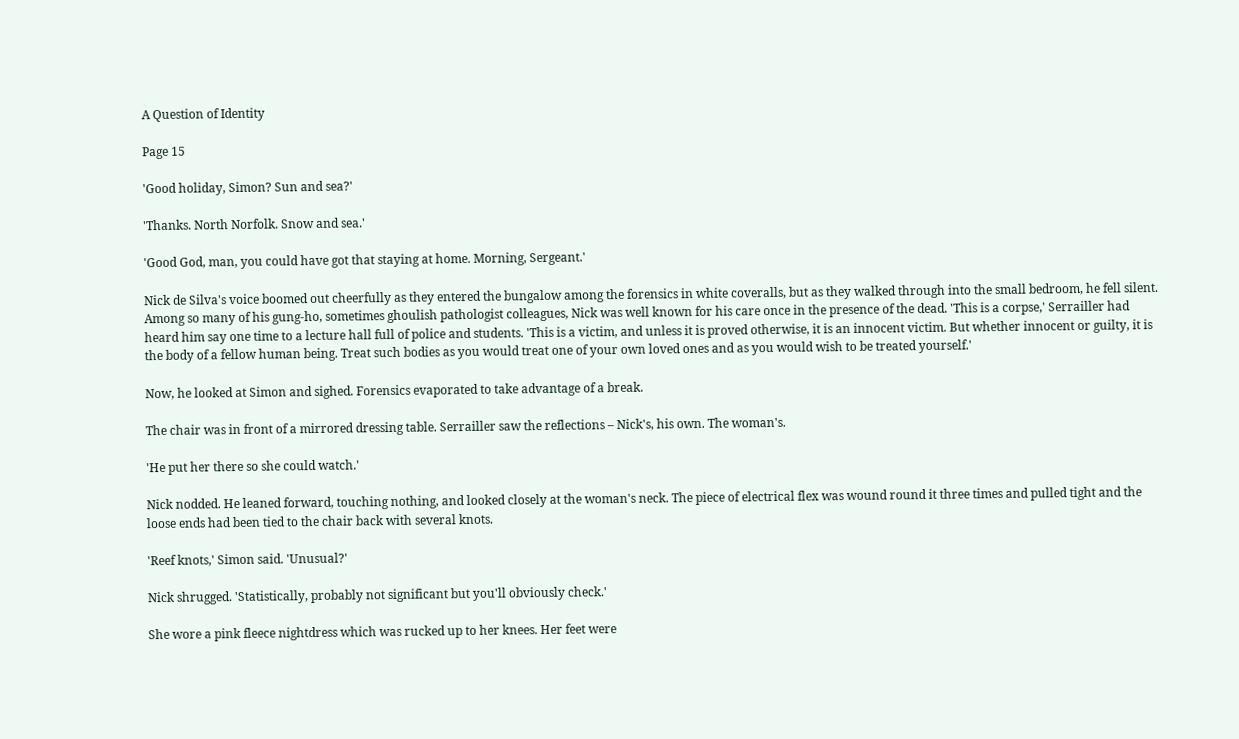A Question of Identity

Page 15

'Good holiday, Simon? Sun and sea?'

'Thanks. North Norfolk. Snow and sea.'

'Good God, man, you could have got that staying at home. Morning, Sergeant.'

Nick de Silva's voice boomed out cheerfully as they entered the bungalow among the forensics in white coveralls, but as they walked through into the small bedroom, he fell silent. Among so many of his gung-ho, sometimes ghoulish pathologist colleagues, Nick was well known for his care once in the presence of the dead. 'This is a corpse,' Serrailler had heard him say one time to a lecture hall full of police and students. 'This is a victim, and unless it is proved otherwise, it is an innocent victim. But whether innocent or guilty, it is the body of a fellow human being. Treat such bodies as you would treat one of your own loved ones and as you would wish to be treated yourself.'

Now, he looked at Simon and sighed. Forensics evaporated to take advantage of a break.

The chair was in front of a mirrored dressing table. Serrailler saw the reflections – Nick's, his own. The woman's.

'He put her there so she could watch.'

Nick nodded. He leaned forward, touching nothing, and looked closely at the woman's neck. The piece of electrical flex was wound round it three times and pulled tight and the loose ends had been tied to the chair back with several knots.

'Reef knots,' Simon said. 'Unusual?'

Nick shrugged. 'Statistically, probably not significant but you'll obviously check.'

She wore a pink fleece nightdress which was rucked up to her knees. Her feet were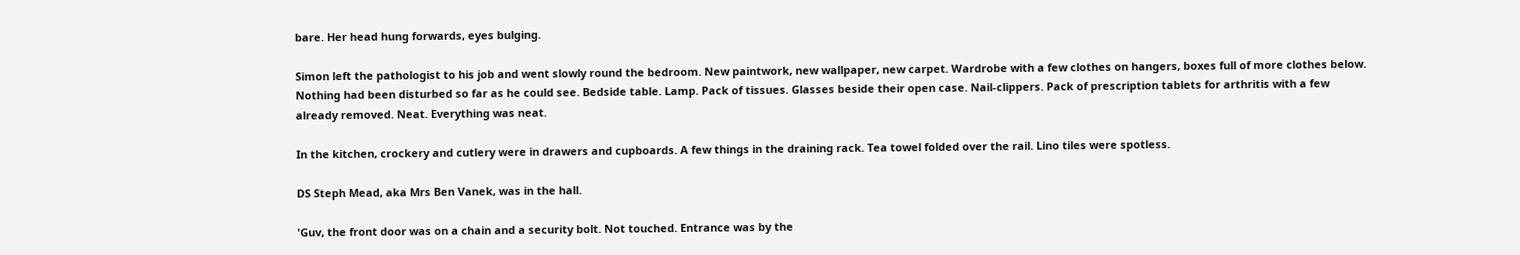bare. Her head hung forwards, eyes bulging.

Simon left the pathologist to his job and went slowly round the bedroom. New paintwork, new wallpaper, new carpet. Wardrobe with a few clothes on hangers, boxes full of more clothes below. Nothing had been disturbed so far as he could see. Bedside table. Lamp. Pack of tissues. Glasses beside their open case. Nail-clippers. Pack of prescription tablets for arthritis with a few already removed. Neat. Everything was neat.

In the kitchen, crockery and cutlery were in drawers and cupboards. A few things in the draining rack. Tea towel folded over the rail. Lino tiles were spotless.

DS Steph Mead, aka Mrs Ben Vanek, was in the hall.

'Guv, the front door was on a chain and a security bolt. Not touched. Entrance was by the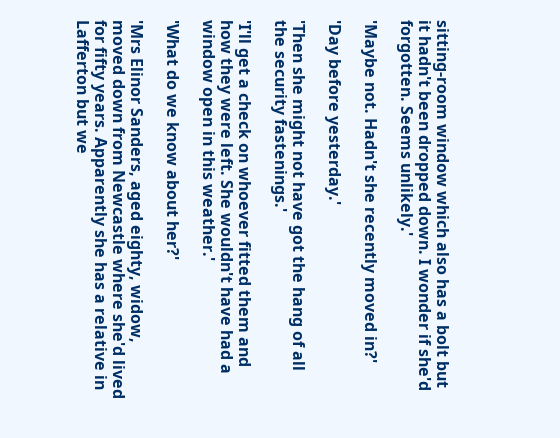sitting-room window which also has a bolt but it hadn't been dropped down. I wonder if she'd forgotten. Seems unlikely.'

'Maybe not. Hadn't she recently moved in?'

'Day before yesterday.'

'Then she might not have got the hang of all the security fastenings.'

'I'll get a check on whoever fitted them and how they were left. She wouldn't have had a window open in this weather.'

'What do we know about her?'

'Mrs Elinor Sanders, aged eighty, widow, moved down from Newcastle where she'd lived for fifty years. Apparently she has a relative in Lafferton but we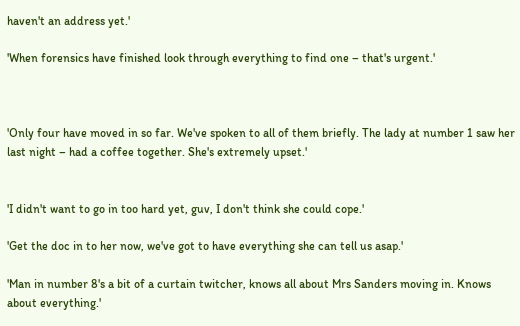haven't an address yet.'

'When forensics have finished look through everything to find one – that's urgent.'



'Only four have moved in so far. We've spoken to all of them briefly. The lady at number 1 saw her last night – had a coffee together. She's extremely upset.'


'I didn't want to go in too hard yet, guv, I don't think she could cope.'

'Get the doc in to her now, we've got to have everything she can tell us asap.'

'Man in number 8's a bit of a curtain twitcher, knows all about Mrs Sanders moving in. Knows about everything.'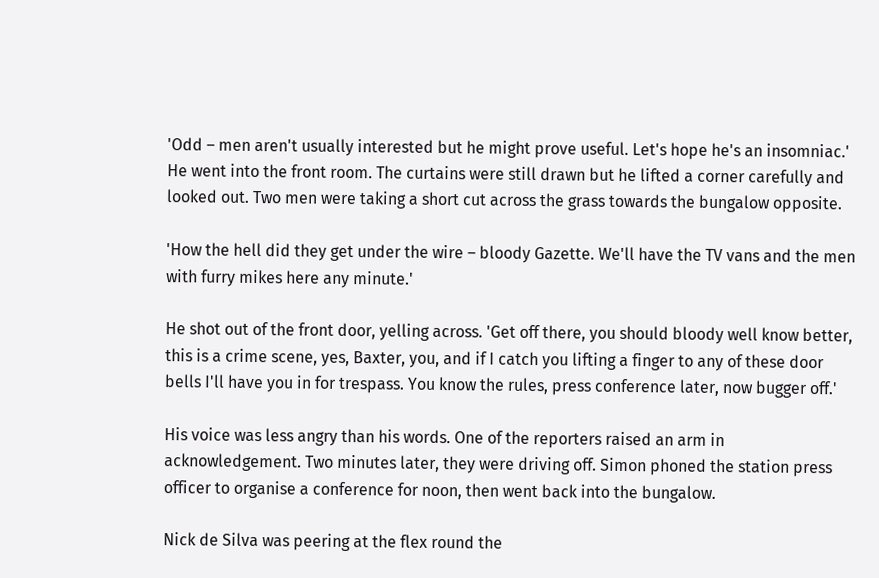'Odd – men aren't usually interested but he might prove useful. Let's hope he's an insomniac.' He went into the front room. The curtains were still drawn but he lifted a corner carefully and looked out. Two men were taking a short cut across the grass towards the bungalow opposite.

'How the hell did they get under the wire – bloody Gazette. We'll have the TV vans and the men with furry mikes here any minute.'

He shot out of the front door, yelling across. 'Get off there, you should bloody well know better, this is a crime scene, yes, Baxter, you, and if I catch you lifting a finger to any of these door bells I'll have you in for trespass. You know the rules, press conference later, now bugger off.'

His voice was less angry than his words. One of the reporters raised an arm in acknowledgement. Two minutes later, they were driving off. Simon phoned the station press officer to organise a conference for noon, then went back into the bungalow.

Nick de Silva was peering at the flex round the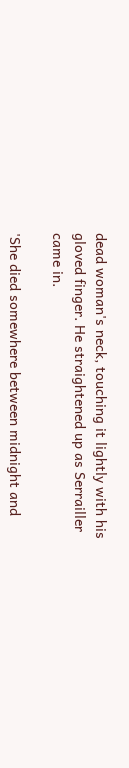dead woman's neck, touching it lightly with his gloved finger. He straightened up as Serrailler came in.

'She died somewhere between midnight and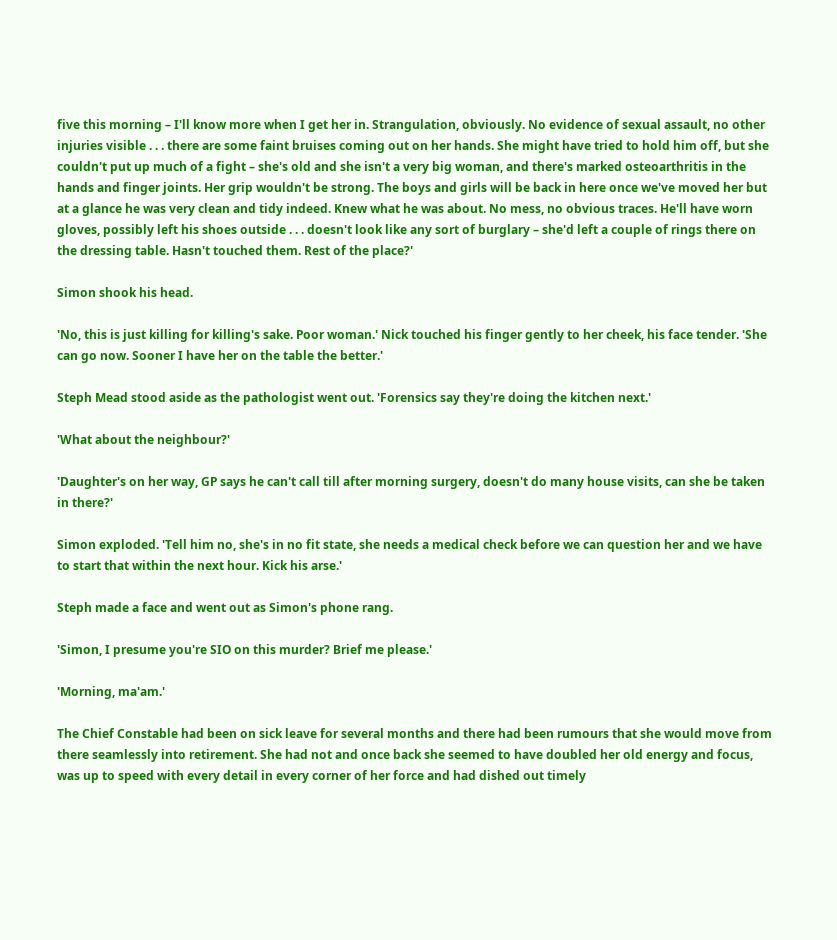five this morning – I'll know more when I get her in. Strangulation, obviously. No evidence of sexual assault, no other injuries visible . . . there are some faint bruises coming out on her hands. She might have tried to hold him off, but she couldn't put up much of a fight – she's old and she isn't a very big woman, and there's marked osteoarthritis in the hands and finger joints. Her grip wouldn't be strong. The boys and girls will be back in here once we've moved her but at a glance he was very clean and tidy indeed. Knew what he was about. No mess, no obvious traces. He'll have worn gloves, possibly left his shoes outside . . . doesn't look like any sort of burglary – she'd left a couple of rings there on the dressing table. Hasn't touched them. Rest of the place?'

Simon shook his head.

'No, this is just killing for killing's sake. Poor woman.' Nick touched his finger gently to her cheek, his face tender. 'She can go now. Sooner I have her on the table the better.'

Steph Mead stood aside as the pathologist went out. 'Forensics say they're doing the kitchen next.'

'What about the neighbour?'

'Daughter's on her way, GP says he can't call till after morning surgery, doesn't do many house visits, can she be taken in there?'

Simon exploded. 'Tell him no, she's in no fit state, she needs a medical check before we can question her and we have to start that within the next hour. Kick his arse.'

Steph made a face and went out as Simon's phone rang.

'Simon, I presume you're SIO on this murder? Brief me please.'

'Morning, ma'am.'

The Chief Constable had been on sick leave for several months and there had been rumours that she would move from there seamlessly into retirement. She had not and once back she seemed to have doubled her old energy and focus, was up to speed with every detail in every corner of her force and had dished out timely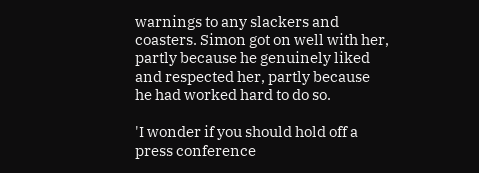warnings to any slackers and coasters. Simon got on well with her, partly because he genuinely liked and respected her, partly because he had worked hard to do so.

'I wonder if you should hold off a press conference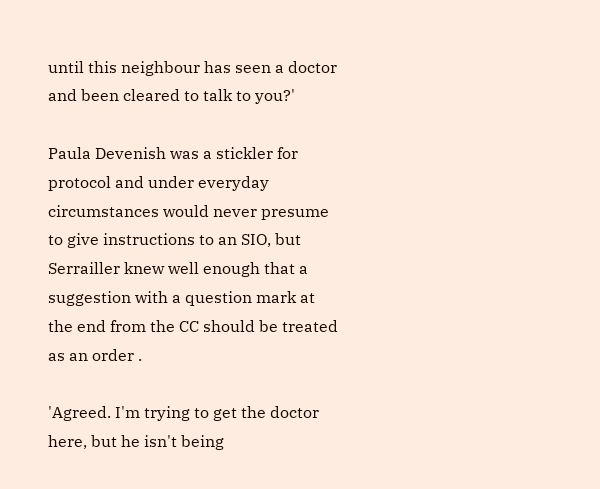until this neighbour has seen a doctor and been cleared to talk to you?'

Paula Devenish was a stickler for protocol and under everyday circumstances would never presume to give instructions to an SIO, but Serrailler knew well enough that a suggestion with a question mark at the end from the CC should be treated as an order .

'Agreed. I'm trying to get the doctor here, but he isn't being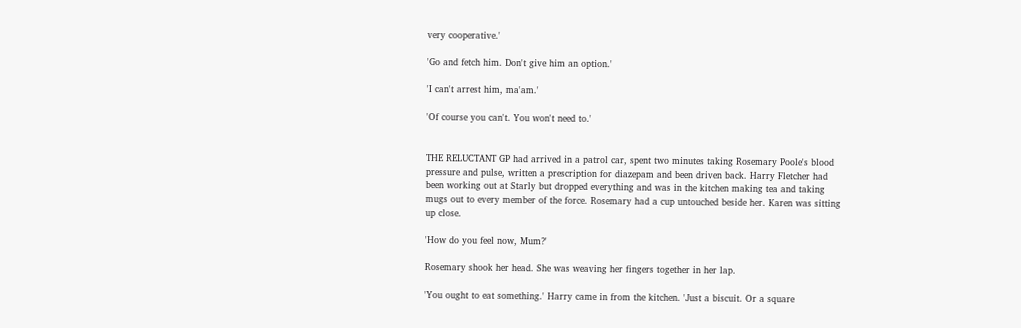very cooperative.'

'Go and fetch him. Don't give him an option.'

'I can't arrest him, ma'am.'

'Of course you can't. You won't need to.'


THE RELUCTANT GP had arrived in a patrol car, spent two minutes taking Rosemary Poole's blood pressure and pulse, written a prescription for diazepam and been driven back. Harry Fletcher had been working out at Starly but dropped everything and was in the kitchen making tea and taking mugs out to every member of the force. Rosemary had a cup untouched beside her. Karen was sitting up close.

'How do you feel now, Mum?'

Rosemary shook her head. She was weaving her fingers together in her lap.

'You ought to eat something.' Harry came in from the kitchen. 'Just a biscuit. Or a square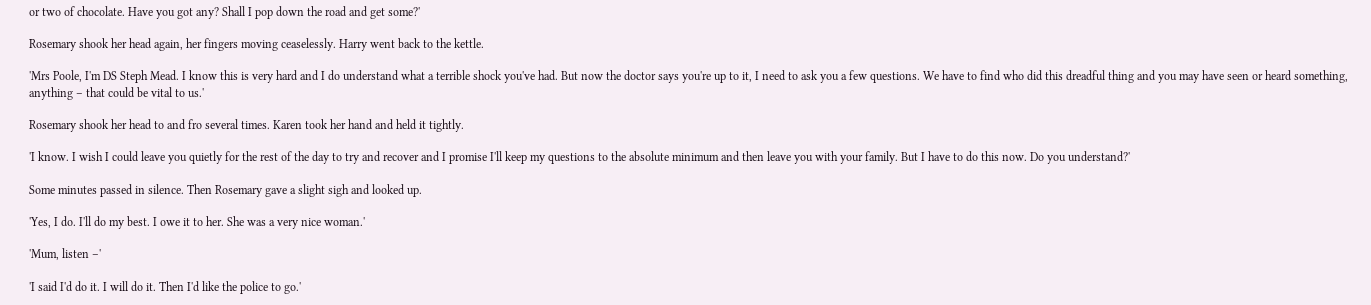or two of chocolate. Have you got any? Shall I pop down the road and get some?'

Rosemary shook her head again, her fingers moving ceaselessly. Harry went back to the kettle.

'Mrs Poole, I'm DS Steph Mead. I know this is very hard and I do understand what a terrible shock you've had. But now the doctor says you're up to it, I need to ask you a few questions. We have to find who did this dreadful thing and you may have seen or heard something, anything – that could be vital to us.'

Rosemary shook her head to and fro several times. Karen took her hand and held it tightly.

'I know. I wish I could leave you quietly for the rest of the day to try and recover and I promise I'll keep my questions to the absolute minimum and then leave you with your family. But I have to do this now. Do you understand?'

Some minutes passed in silence. Then Rosemary gave a slight sigh and looked up.

'Yes, I do. I'll do my best. I owe it to her. She was a very nice woman.'

'Mum, listen –'

'I said I'd do it. I will do it. Then I'd like the police to go.'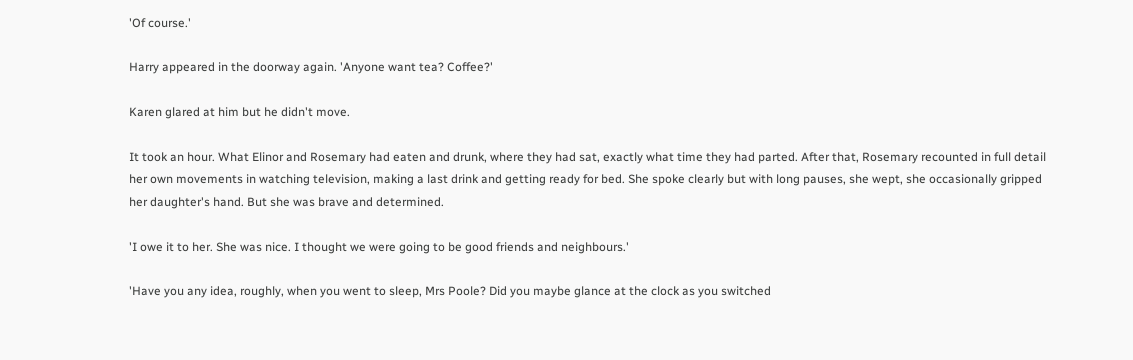'Of course.'

Harry appeared in the doorway again. 'Anyone want tea? Coffee?'

Karen glared at him but he didn't move.

It took an hour. What Elinor and Rosemary had eaten and drunk, where they had sat, exactly what time they had parted. After that, Rosemary recounted in full detail her own movements in watching television, making a last drink and getting ready for bed. She spoke clearly but with long pauses, she wept, she occasionally gripped her daughter's hand. But she was brave and determined.

'I owe it to her. She was nice. I thought we were going to be good friends and neighbours.'

'Have you any idea, roughly, when you went to sleep, Mrs Poole? Did you maybe glance at the clock as you switched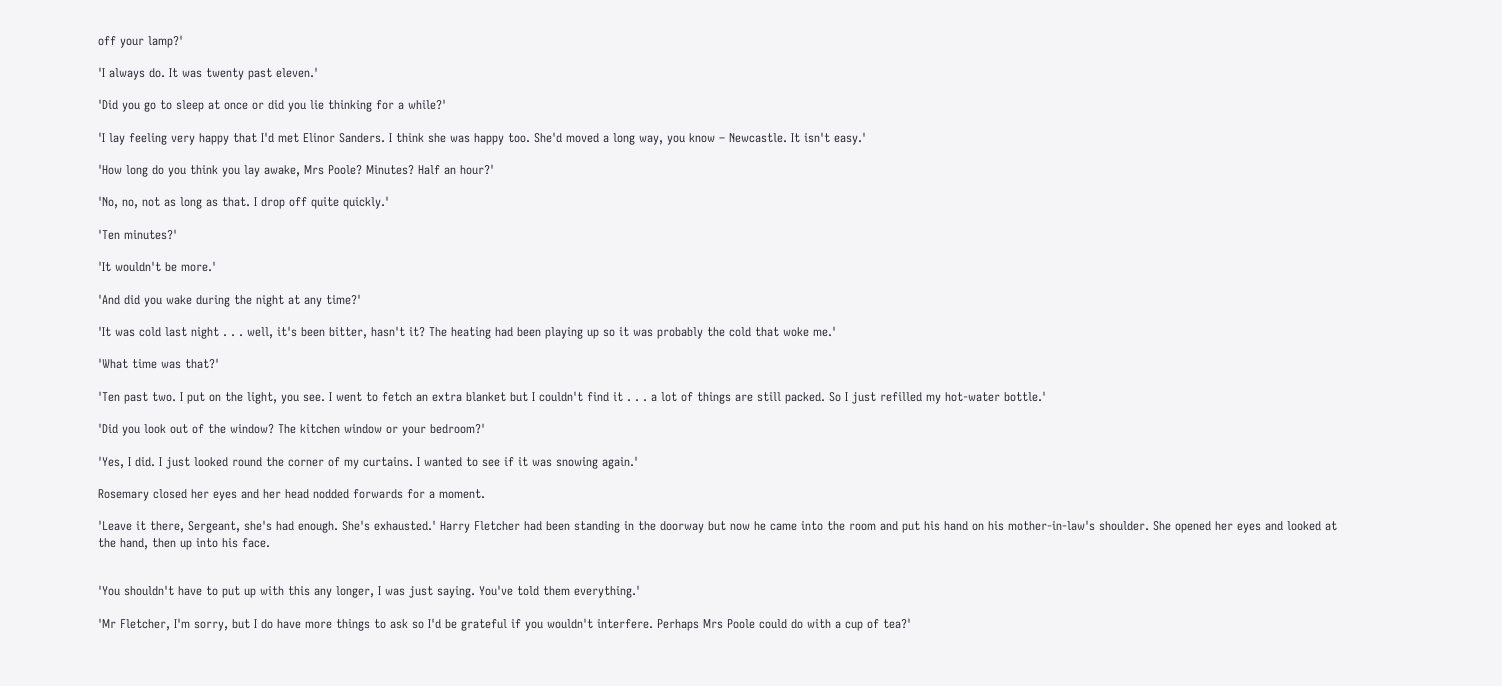off your lamp?'

'I always do. It was twenty past eleven.'

'Did you go to sleep at once or did you lie thinking for a while?'

'I lay feeling very happy that I'd met Elinor Sanders. I think she was happy too. She'd moved a long way, you know – Newcastle. It isn't easy.'

'How long do you think you lay awake, Mrs Poole? Minutes? Half an hour?'

'No, no, not as long as that. I drop off quite quickly.'

'Ten minutes?'

'It wouldn't be more.'

'And did you wake during the night at any time?'

'It was cold last night . . . well, it's been bitter, hasn't it? The heating had been playing up so it was probably the cold that woke me.'

'What time was that?'

'Ten past two. I put on the light, you see. I went to fetch an extra blanket but I couldn't find it . . . a lot of things are still packed. So I just refilled my hot-water bottle.'

'Did you look out of the window? The kitchen window or your bedroom?'

'Yes, I did. I just looked round the corner of my curtains. I wanted to see if it was snowing again.'

Rosemary closed her eyes and her head nodded forwards for a moment.

'Leave it there, Sergeant, she's had enough. She's exhausted.' Harry Fletcher had been standing in the doorway but now he came into the room and put his hand on his mother-in-law's shoulder. She opened her eyes and looked at the hand, then up into his face.


'You shouldn't have to put up with this any longer, I was just saying. You've told them everything.'

'Mr Fletcher, I'm sorry, but I do have more things to ask so I'd be grateful if you wouldn't interfere. Perhaps Mrs Poole could do with a cup of tea?'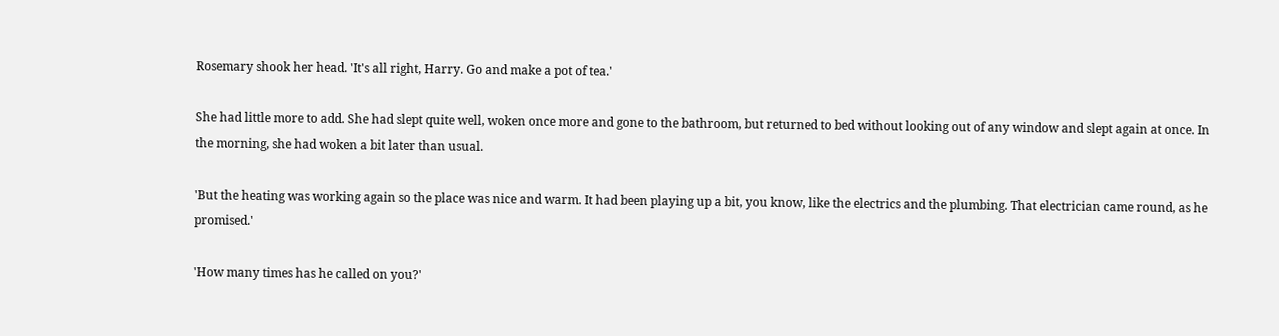Rosemary shook her head. 'It's all right, Harry. Go and make a pot of tea.'

She had little more to add. She had slept quite well, woken once more and gone to the bathroom, but returned to bed without looking out of any window and slept again at once. In the morning, she had woken a bit later than usual.

'But the heating was working again so the place was nice and warm. It had been playing up a bit, you know, like the electrics and the plumbing. That electrician came round, as he promised.'

'How many times has he called on you?'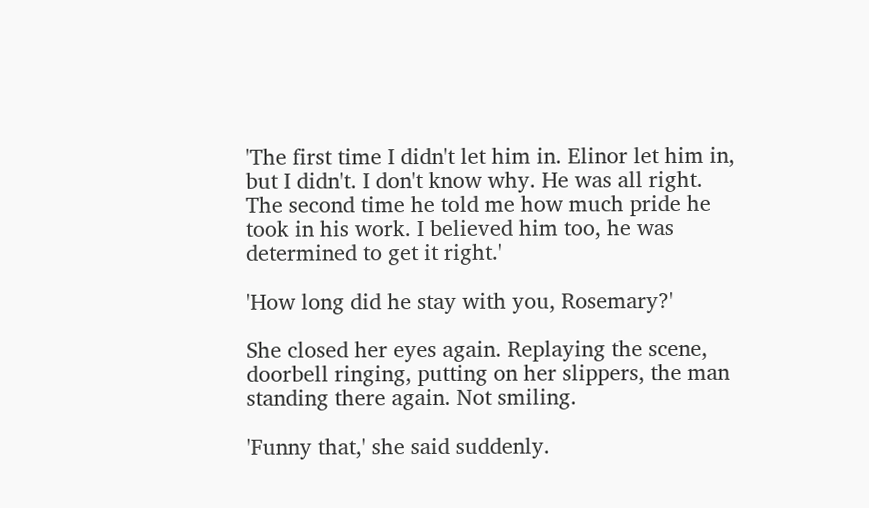'The first time I didn't let him in. Elinor let him in, but I didn't. I don't know why. He was all right. The second time he told me how much pride he took in his work. I believed him too, he was determined to get it right.'

'How long did he stay with you, Rosemary?'

She closed her eyes again. Replaying the scene, doorbell ringing, putting on her slippers, the man standing there again. Not smiling.

'Funny that,' she said suddenly.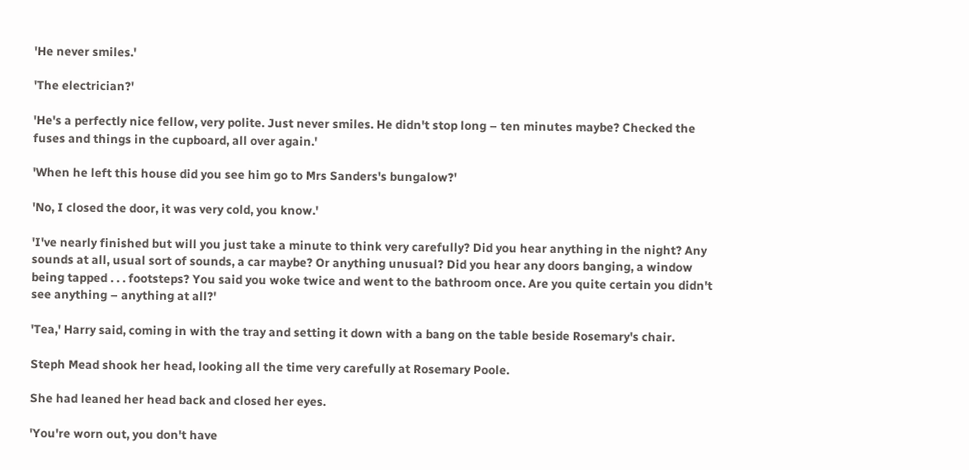'He never smiles.'

'The electrician?'

'He's a perfectly nice fellow, very polite. Just never smiles. He didn't stop long – ten minutes maybe? Checked the fuses and things in the cupboard, all over again.'

'When he left this house did you see him go to Mrs Sanders's bungalow?'

'No, I closed the door, it was very cold, you know.'

'I've nearly finished but will you just take a minute to think very carefully? Did you hear anything in the night? Any sounds at all, usual sort of sounds, a car maybe? Or anything unusual? Did you hear any doors banging, a window being tapped . . . footsteps? You said you woke twice and went to the bathroom once. Are you quite certain you didn't see anything – anything at all?'

'Tea,' Harry said, coming in with the tray and setting it down with a bang on the table beside Rosemary's chair.

Steph Mead shook her head, looking all the time very carefully at Rosemary Poole.

She had leaned her head back and closed her eyes.

'You're worn out, you don't have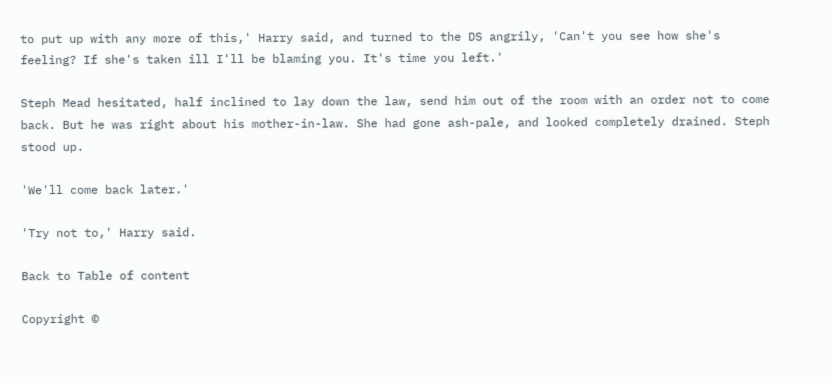to put up with any more of this,' Harry said, and turned to the DS angrily, 'Can't you see how she's feeling? If she's taken ill I'll be blaming you. It's time you left.'

Steph Mead hesitated, half inclined to lay down the law, send him out of the room with an order not to come back. But he was right about his mother-in-law. She had gone ash-pale, and looked completely drained. Steph stood up.

'We'll come back later.'

'Try not to,' Harry said.

Back to Table of content

Copyright ©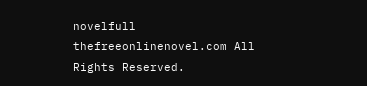novelfull thefreeonlinenovel.com All Rights Reserved.